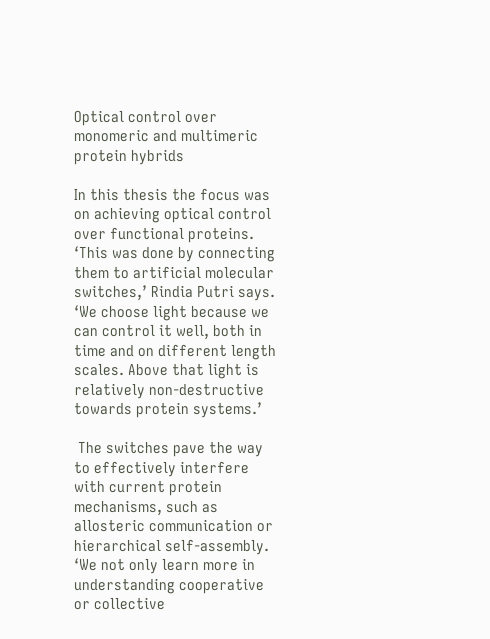Optical control over monomeric and multimeric protein hybrids

In this thesis the focus was on achieving optical control over functional proteins. ‘This was done by connecting them to artificial molecular switches,’ Rindia Putri says. ‘We choose light because we can control it well, both in time and on different length scales. Above that light is relatively non-destructive towards protein systems.’

 The switches pave the way to effectively interfere with current protein mechanisms, such as allosteric communication or hierarchical self-assembly. ‘We not only learn more in understanding cooperative or collective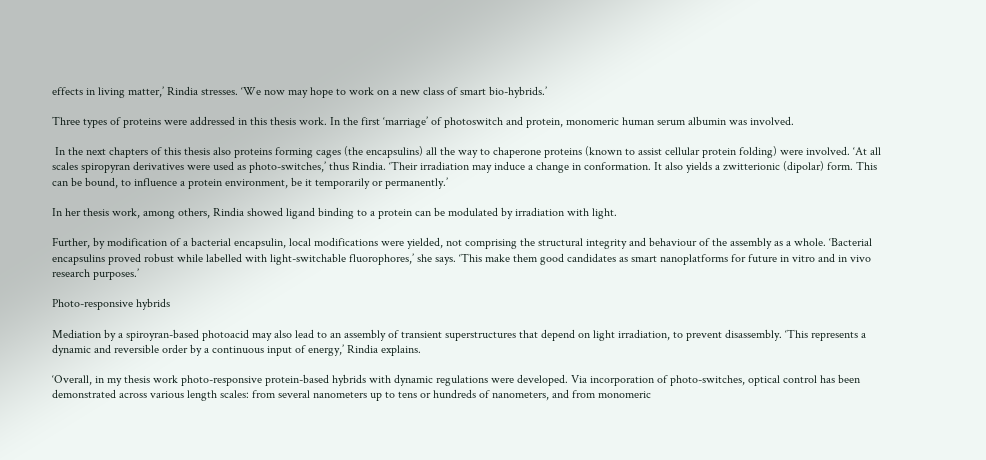effects in living matter,’ Rindia stresses. ‘We now may hope to work on a new class of smart bio-hybrids.’

Three types of proteins were addressed in this thesis work. In the first ‘marriage’ of photoswitch and protein, monomeric human serum albumin was involved.

 In the next chapters of this thesis also proteins forming cages (the encapsulins) all the way to chaperone proteins (known to assist cellular protein folding) were involved. ‘At all scales spiropyran derivatives were used as photo-switches,’ thus Rindia. ‘Their irradiation may induce a change in conformation. It also yields a zwitterionic (dipolar) form. This can be bound, to influence a protein environment, be it temporarily or permanently.’

In her thesis work, among others, Rindia showed ligand binding to a protein can be modulated by irradiation with light.

Further, by modification of a bacterial encapsulin, local modifications were yielded, not comprising the structural integrity and behaviour of the assembly as a whole. ‘Bacterial encapsulins proved robust while labelled with light-switchable fluorophores,’ she says. ‘This make them good candidates as smart nanoplatforms for future in vitro and in vivo research purposes.’

Photo-responsive hybrids

Mediation by a spiroyran-based photoacid may also lead to an assembly of transient superstructures that depend on light irradiation, to prevent disassembly. ‘This represents a dynamic and reversible order by a continuous input of energy,’ Rindia explains.

‘Overall, in my thesis work photo-responsive protein-based hybrids with dynamic regulations were developed. Via incorporation of photo-switches, optical control has been demonstrated across various length scales: from several nanometers up to tens or hundreds of nanometers, and from monomeric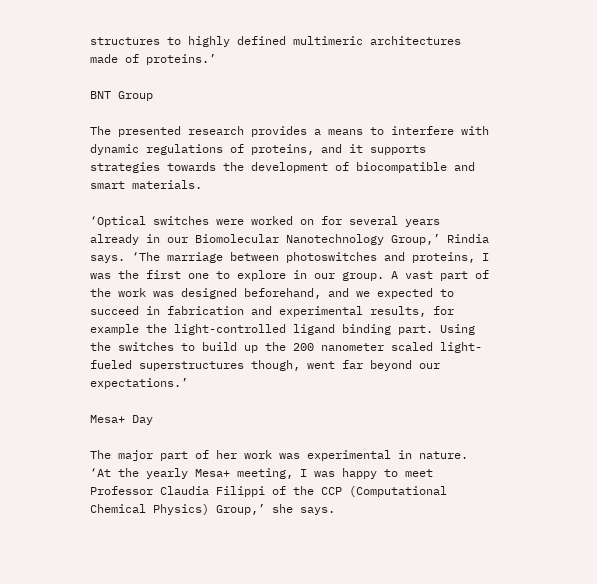structures to highly defined multimeric architectures made of proteins.’

BNT Group

The presented research provides a means to interfere with dynamic regulations of proteins, and it supports strategies towards the development of biocompatible and smart materials.

‘Optical switches were worked on for several years already in our Biomolecular Nanotechnology Group,’ Rindia says. ‘The marriage between photoswitches and proteins, I was the first one to explore in our group. A vast part of the work was designed beforehand, and we expected to succeed in fabrication and experimental results, for example the light-controlled ligand binding part. Using the switches to build up the 200 nanometer scaled light-fueled superstructures though, went far beyond our expectations.’

Mesa+ Day

The major part of her work was experimental in nature. ‘At the yearly Mesa+ meeting, I was happy to meet Professor Claudia Filippi of the CCP (Computational Chemical Physics) Group,’ she says.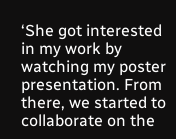‘She got interested in my work by watching my poster presentation. From there, we started to collaborate on the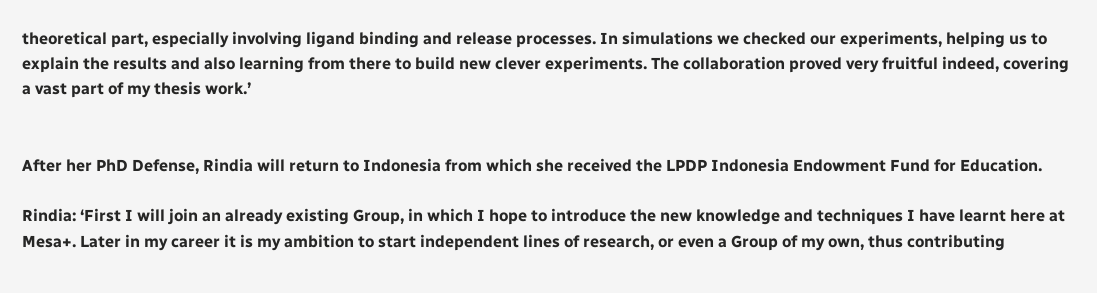theoretical part, especially involving ligand binding and release processes. In simulations we checked our experiments, helping us to explain the results and also learning from there to build new clever experiments. The collaboration proved very fruitful indeed, covering a vast part of my thesis work.’


After her PhD Defense, Rindia will return to Indonesia from which she received the LPDP Indonesia Endowment Fund for Education.

Rindia: ‘First I will join an already existing Group, in which I hope to introduce the new knowledge and techniques I have learnt here at Mesa+. Later in my career it is my ambition to start independent lines of research, or even a Group of my own, thus contributing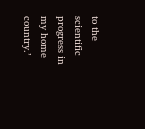to the scientific progress in my home country.’